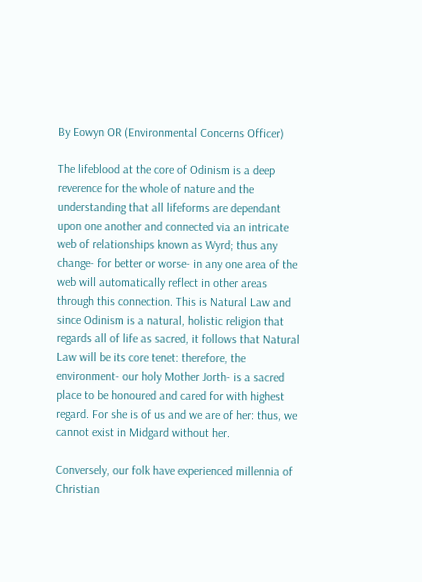By Eowyn OR (Environmental Concerns Officer)

The lifeblood at the core of Odinism is a deep reverence for the whole of nature and the understanding that all lifeforms are dependant upon one another and connected via an intricate web of relationships known as Wyrd; thus any change- for better or worse- in any one area of the web will automatically reflect in other areas through this connection. This is Natural Law and since Odinism is a natural, holistic religion that regards all of life as sacred, it follows that Natural Law will be its core tenet: therefore, the environment- our holy Mother Jorth- is a sacred place to be honoured and cared for with highest regard. For she is of us and we are of her: thus, we cannot exist in Midgard without her.

Conversely, our folk have experienced millennia of Christian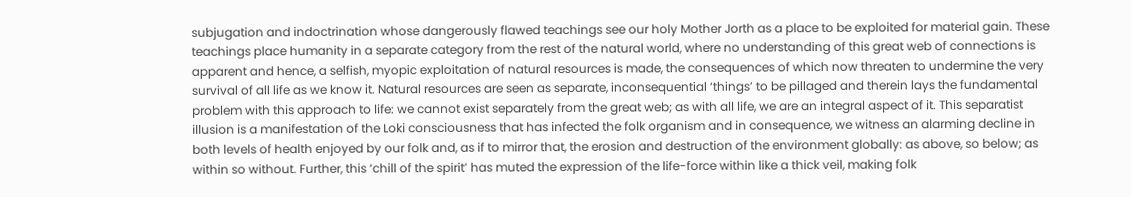subjugation and indoctrination whose dangerously flawed teachings see our holy Mother Jorth as a place to be exploited for material gain. These teachings place humanity in a separate category from the rest of the natural world, where no understanding of this great web of connections is apparent and hence, a selfish, myopic exploitation of natural resources is made, the consequences of which now threaten to undermine the very survival of all life as we know it. Natural resources are seen as separate, inconsequential ‘things’ to be pillaged and therein lays the fundamental problem with this approach to life: we cannot exist separately from the great web; as with all life, we are an integral aspect of it. This separatist illusion is a manifestation of the Loki consciousness that has infected the folk organism and in consequence, we witness an alarming decline in both levels of health enjoyed by our folk and, as if to mirror that, the erosion and destruction of the environment globally: as above, so below; as within so without. Further, this ‘chill of the spirit’ has muted the expression of the life-force within like a thick veil, making folk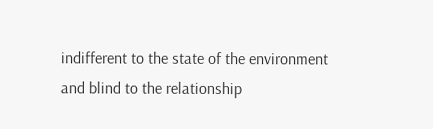indifferent to the state of the environment and blind to the relationship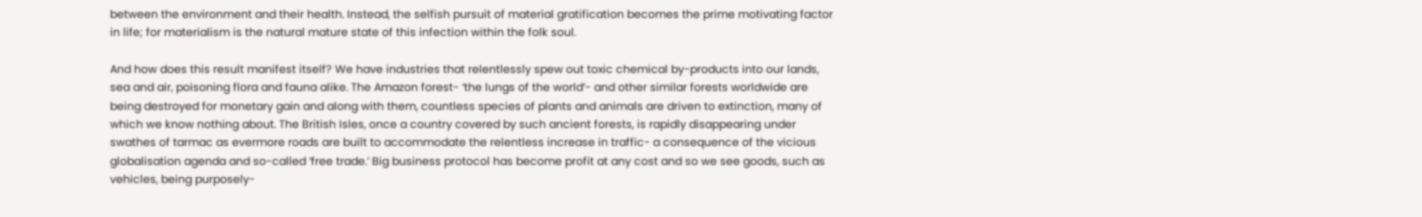between the environment and their health. Instead, the selfish pursuit of material gratification becomes the prime motivating factor in life; for materialism is the natural mature state of this infection within the folk soul.

And how does this result manifest itself? We have industries that relentlessly spew out toxic chemical by-products into our lands, sea and air, poisoning flora and fauna alike. The Amazon forest- ‘the lungs of the world’- and other similar forests worldwide are being destroyed for monetary gain and along with them, countless species of plants and animals are driven to extinction, many of which we know nothing about. The British Isles, once a country covered by such ancient forests, is rapidly disappearing under swathes of tarmac as evermore roads are built to accommodate the relentless increase in traffic- a consequence of the vicious globalisation agenda and so-called ‘free trade.’ Big business protocol has become profit at any cost and so we see goods, such as vehicles, being purposely-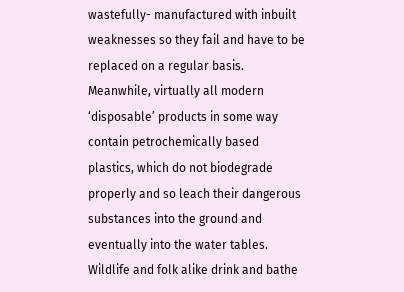wastefully- manufactured with inbuilt weaknesses so they fail and have to be replaced on a regular basis. Meanwhile, virtually all modern ‘disposable’ products in some way contain petrochemically based plastics, which do not biodegrade properly and so leach their dangerous substances into the ground and eventually into the water tables. Wildlife and folk alike drink and bathe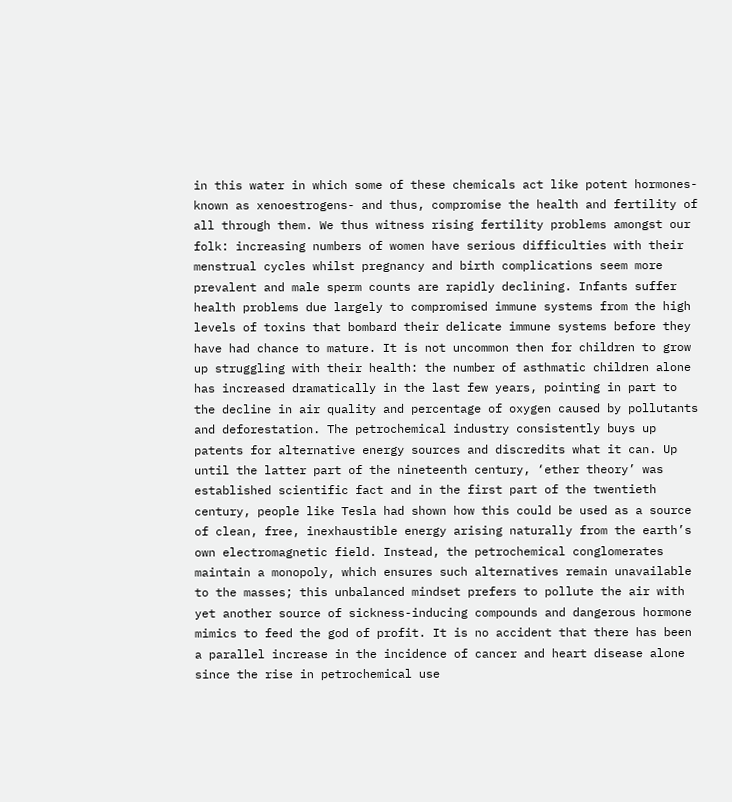in this water in which some of these chemicals act like potent hormones- known as xenoestrogens- and thus, compromise the health and fertility of all through them. We thus witness rising fertility problems amongst our folk: increasing numbers of women have serious difficulties with their menstrual cycles whilst pregnancy and birth complications seem more prevalent and male sperm counts are rapidly declining. Infants suffer health problems due largely to compromised immune systems from the high levels of toxins that bombard their delicate immune systems before they have had chance to mature. It is not uncommon then for children to grow up struggling with their health: the number of asthmatic children alone has increased dramatically in the last few years, pointing in part to the decline in air quality and percentage of oxygen caused by pollutants and deforestation. The petrochemical industry consistently buys up patents for alternative energy sources and discredits what it can. Up until the latter part of the nineteenth century, ‘ether theory’ was established scientific fact and in the first part of the twentieth century, people like Tesla had shown how this could be used as a source of clean, free, inexhaustible energy arising naturally from the earth’s own electromagnetic field. Instead, the petrochemical conglomerates maintain a monopoly, which ensures such alternatives remain unavailable to the masses; this unbalanced mindset prefers to pollute the air with yet another source of sickness-inducing compounds and dangerous hormone mimics to feed the god of profit. It is no accident that there has been a parallel increase in the incidence of cancer and heart disease alone since the rise in petrochemical use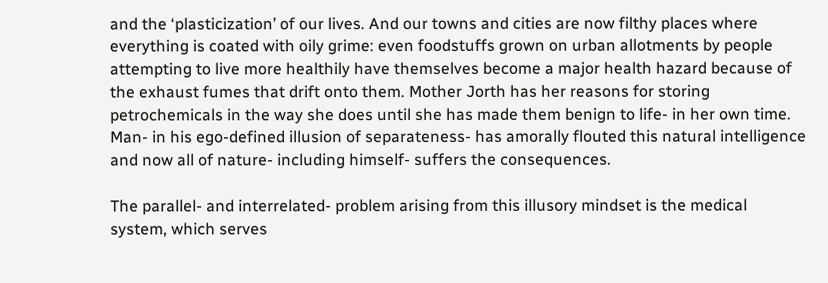and the ‘plasticization’ of our lives. And our towns and cities are now filthy places where everything is coated with oily grime: even foodstuffs grown on urban allotments by people attempting to live more healthily have themselves become a major health hazard because of the exhaust fumes that drift onto them. Mother Jorth has her reasons for storing petrochemicals in the way she does until she has made them benign to life- in her own time. Man- in his ego-defined illusion of separateness- has amorally flouted this natural intelligence and now all of nature- including himself- suffers the consequences.

The parallel- and interrelated- problem arising from this illusory mindset is the medical system, which serves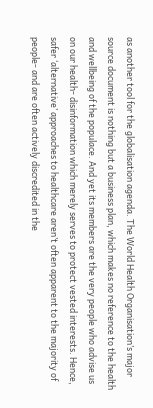as another tool for the globalisation agenda. The World Health Organisation’s major source document is nothing but a business plan, which makes no reference to the health and wellbeing of the populace. And yet its members are the very people who advise us on our health- disinformation which merely serves to protect vested interests. Hence, safer ‘alternative’ approaches to healthcare aren’t often apparent to the majority of people- and are often actively discredited in the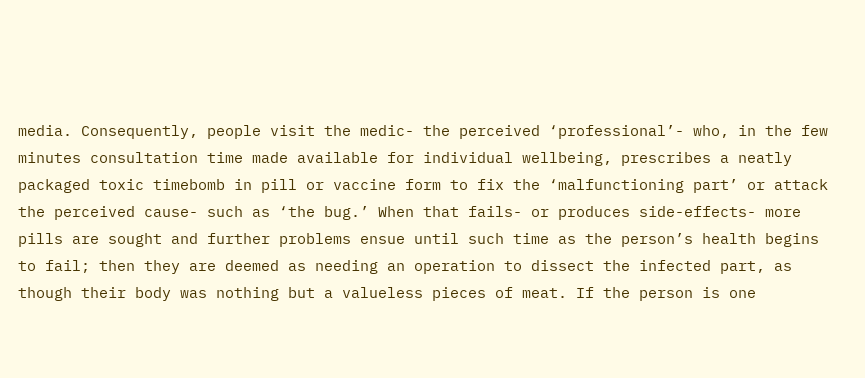media. Consequently, people visit the medic- the perceived ‘professional’- who, in the few minutes consultation time made available for individual wellbeing, prescribes a neatly packaged toxic timebomb in pill or vaccine form to fix the ‘malfunctioning part’ or attack the perceived cause- such as ‘the bug.’ When that fails- or produces side-effects- more pills are sought and further problems ensue until such time as the person’s health begins to fail; then they are deemed as needing an operation to dissect the infected part, as though their body was nothing but a valueless pieces of meat. If the person is one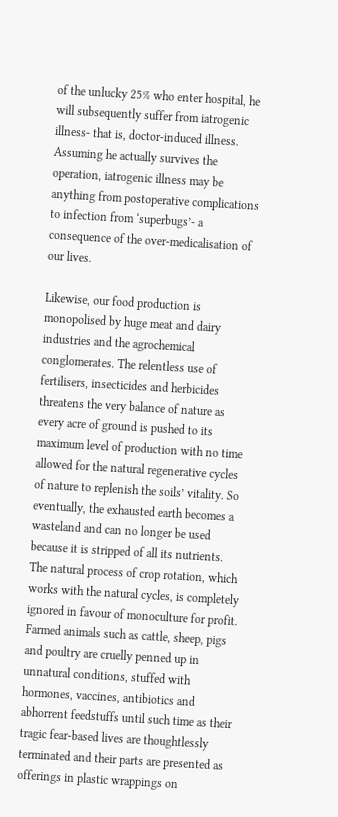of the unlucky 25% who enter hospital, he will subsequently suffer from iatrogenic illness- that is, doctor-induced illness. Assuming he actually survives the operation, iatrogenic illness may be anything from postoperative complications to infection from ‘superbugs’- a consequence of the over-medicalisation of our lives.

Likewise, our food production is monopolised by huge meat and dairy industries and the agrochemical conglomerates. The relentless use of fertilisers, insecticides and herbicides threatens the very balance of nature as every acre of ground is pushed to its maximum level of production with no time allowed for the natural regenerative cycles of nature to replenish the soils’ vitality. So eventually, the exhausted earth becomes a wasteland and can no longer be used because it is stripped of all its nutrients. The natural process of crop rotation, which works with the natural cycles, is completely ignored in favour of monoculture for profit. Farmed animals such as cattle, sheep, pigs and poultry are cruelly penned up in unnatural conditions, stuffed with hormones, vaccines, antibiotics and abhorrent feedstuffs until such time as their tragic fear-based lives are thoughtlessly terminated and their parts are presented as offerings in plastic wrappings on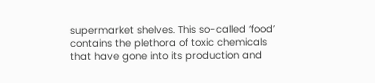supermarket shelves. This so-called ‘food’ contains the plethora of toxic chemicals that have gone into its production and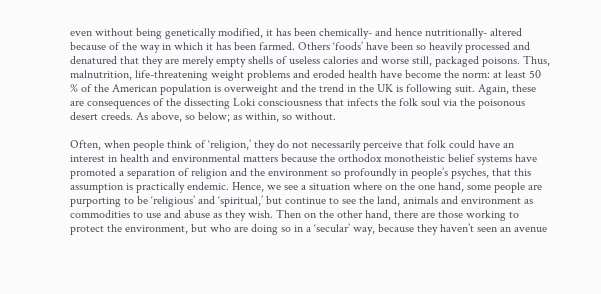even without being genetically modified, it has been chemically- and hence nutritionally- altered because of the way in which it has been farmed. Others ‘foods’ have been so heavily processed and denatured that they are merely empty shells of useless calories and worse still, packaged poisons. Thus, malnutrition, life-threatening weight problems and eroded health have become the norm: at least 50 % of the American population is overweight and the trend in the UK is following suit. Again, these are consequences of the dissecting Loki consciousness that infects the folk soul via the poisonous desert creeds. As above, so below; as within, so without.

Often, when people think of ‘religion,’ they do not necessarily perceive that folk could have an interest in health and environmental matters because the orthodox monotheistic belief systems have promoted a separation of religion and the environment so profoundly in people’s psyches, that this assumption is practically endemic. Hence, we see a situation where on the one hand, some people are purporting to be ‘religious’ and ‘spiritual,’ but continue to see the land, animals and environment as commodities to use and abuse as they wish. Then on the other hand, there are those working to protect the environment, but who are doing so in a ‘secular’ way, because they haven’t seen an avenue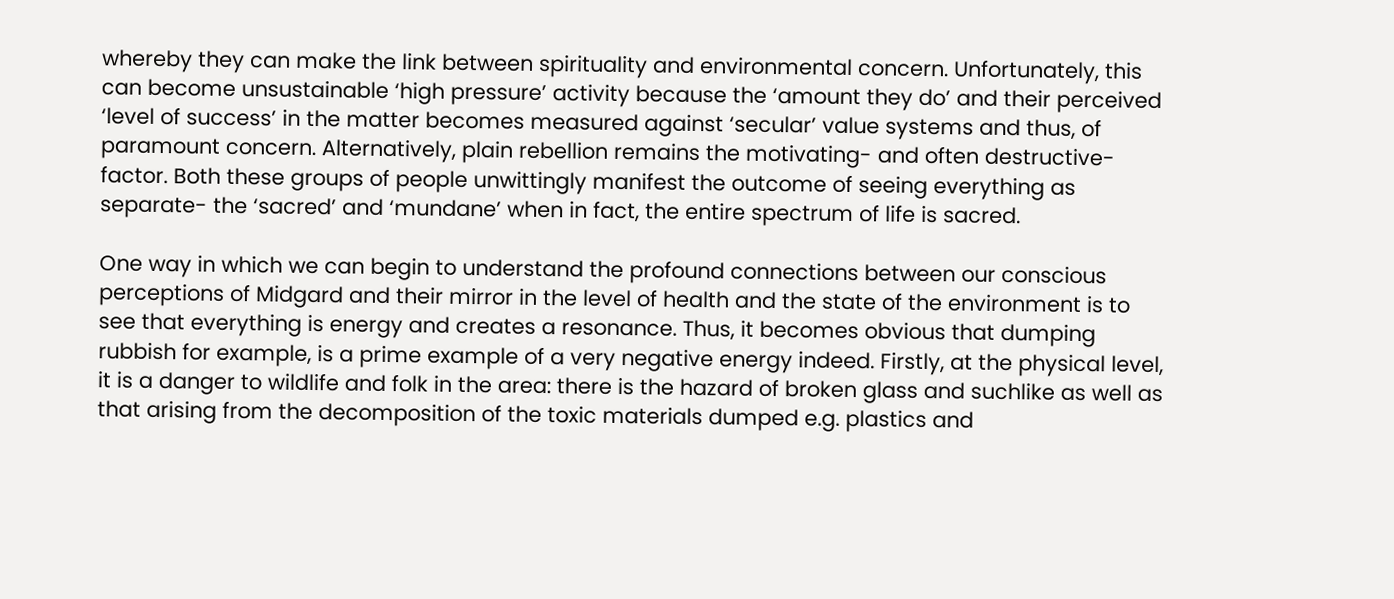whereby they can make the link between spirituality and environmental concern. Unfortunately, this can become unsustainable ‘high pressure’ activity because the ‘amount they do’ and their perceived ‘level of success’ in the matter becomes measured against ‘secular’ value systems and thus, of paramount concern. Alternatively, plain rebellion remains the motivating- and often destructive- factor. Both these groups of people unwittingly manifest the outcome of seeing everything as separate- the ‘sacred’ and ‘mundane’ when in fact, the entire spectrum of life is sacred.

One way in which we can begin to understand the profound connections between our conscious perceptions of Midgard and their mirror in the level of health and the state of the environment is to see that everything is energy and creates a resonance. Thus, it becomes obvious that dumping rubbish for example, is a prime example of a very negative energy indeed. Firstly, at the physical level, it is a danger to wildlife and folk in the area: there is the hazard of broken glass and suchlike as well as that arising from the decomposition of the toxic materials dumped e.g. plastics and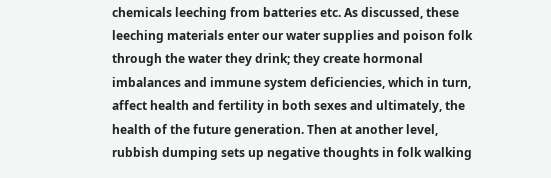chemicals leeching from batteries etc. As discussed, these leeching materials enter our water supplies and poison folk through the water they drink; they create hormonal imbalances and immune system deficiencies, which in turn, affect health and fertility in both sexes and ultimately, the health of the future generation. Then at another level, rubbish dumping sets up negative thoughts in folk walking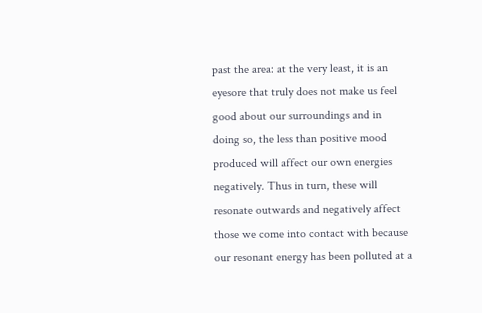past the area: at the very least, it is an eyesore that truly does not make us feel good about our surroundings and in doing so, the less than positive mood produced will affect our own energies negatively. Thus in turn, these will resonate outwards and negatively affect those we come into contact with because our resonant energy has been polluted at a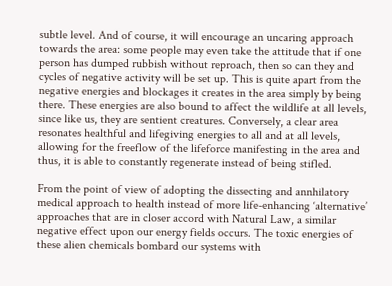subtle level. And of course, it will encourage an uncaring approach towards the area: some people may even take the attitude that if one person has dumped rubbish without reproach, then so can they and cycles of negative activity will be set up. This is quite apart from the negative energies and blockages it creates in the area simply by being there. These energies are also bound to affect the wildlife at all levels, since like us, they are sentient creatures. Conversely, a clear area resonates healthful and lifegiving energies to all and at all levels, allowing for the freeflow of the lifeforce manifesting in the area and thus, it is able to constantly regenerate instead of being stifled.

From the point of view of adopting the dissecting and annhilatory medical approach to health instead of more life-enhancing ‘alternative’ approaches that are in closer accord with Natural Law, a similar negative effect upon our energy fields occurs. The toxic energies of these alien chemicals bombard our systems with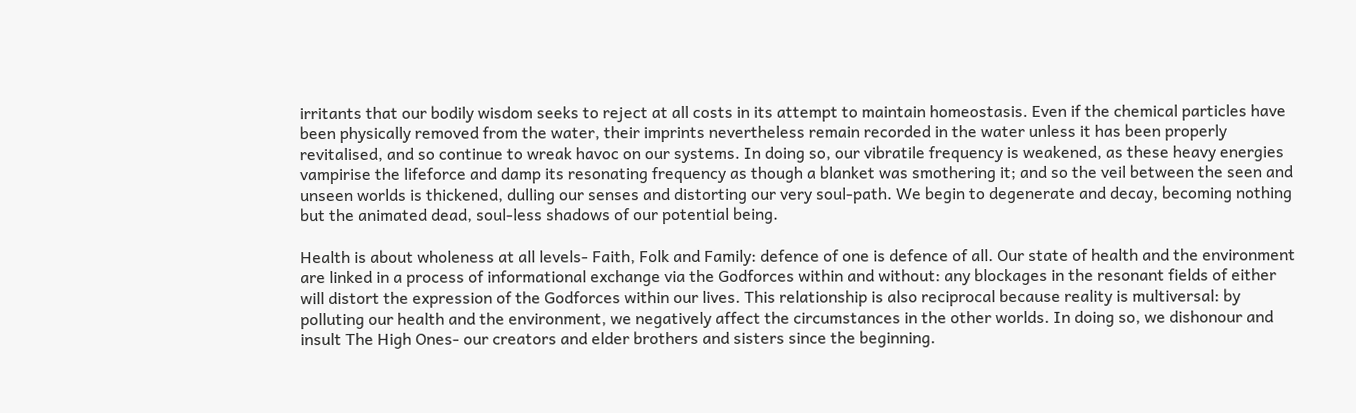irritants that our bodily wisdom seeks to reject at all costs in its attempt to maintain homeostasis. Even if the chemical particles have been physically removed from the water, their imprints nevertheless remain recorded in the water unless it has been properly revitalised, and so continue to wreak havoc on our systems. In doing so, our vibratile frequency is weakened, as these heavy energies vampirise the lifeforce and damp its resonating frequency as though a blanket was smothering it; and so the veil between the seen and unseen worlds is thickened, dulling our senses and distorting our very soul-path. We begin to degenerate and decay, becoming nothing but the animated dead, soul-less shadows of our potential being.

Health is about wholeness at all levels- Faith, Folk and Family: defence of one is defence of all. Our state of health and the environment are linked in a process of informational exchange via the Godforces within and without: any blockages in the resonant fields of either will distort the expression of the Godforces within our lives. This relationship is also reciprocal because reality is multiversal: by polluting our health and the environment, we negatively affect the circumstances in the other worlds. In doing so, we dishonour and insult The High Ones- our creators and elder brothers and sisters since the beginning.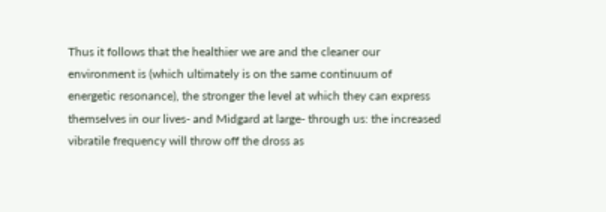Thus it follows that the healthier we are and the cleaner our environment is (which ultimately is on the same continuum of energetic resonance), the stronger the level at which they can express themselves in our lives- and Midgard at large- through us: the increased vibratile frequency will throw off the dross as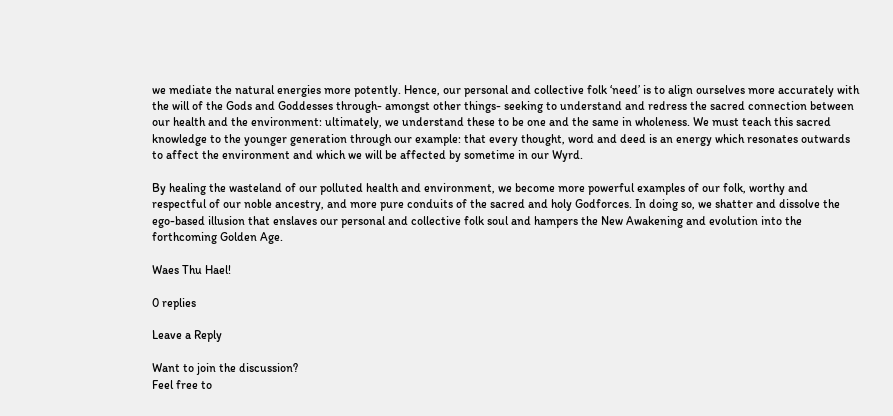we mediate the natural energies more potently. Hence, our personal and collective folk ‘need’ is to align ourselves more accurately with the will of the Gods and Goddesses through- amongst other things- seeking to understand and redress the sacred connection between our health and the environment: ultimately, we understand these to be one and the same in wholeness. We must teach this sacred knowledge to the younger generation through our example: that every thought, word and deed is an energy which resonates outwards to affect the environment and which we will be affected by sometime in our Wyrd.

By healing the wasteland of our polluted health and environment, we become more powerful examples of our folk, worthy and respectful of our noble ancestry, and more pure conduits of the sacred and holy Godforces. In doing so, we shatter and dissolve the ego-based illusion that enslaves our personal and collective folk soul and hampers the New Awakening and evolution into the forthcoming Golden Age.

Waes Thu Hael!

0 replies

Leave a Reply

Want to join the discussion?
Feel free to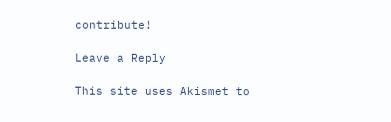contribute!

Leave a Reply

This site uses Akismet to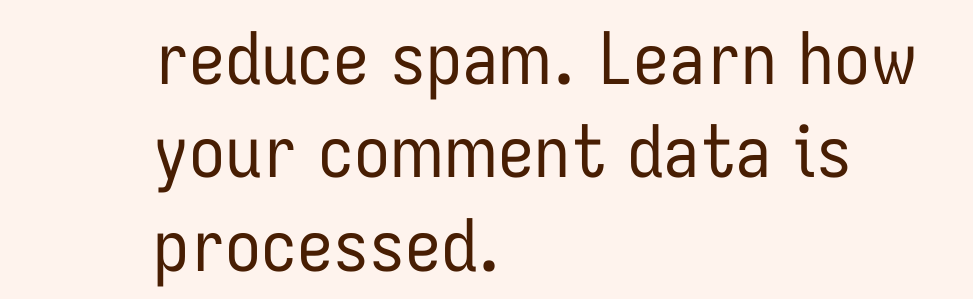reduce spam. Learn how your comment data is processed.